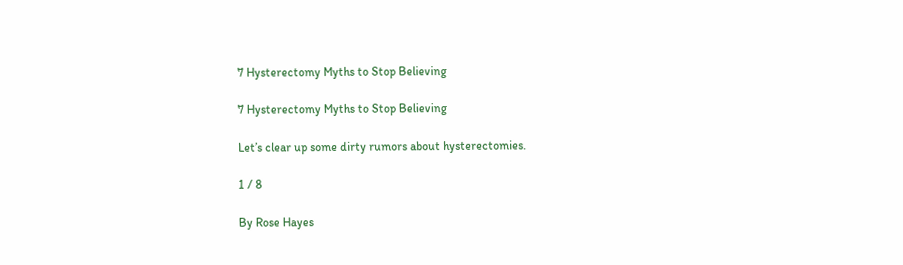7 Hysterectomy Myths to Stop Believing

7 Hysterectomy Myths to Stop Believing

Let’s clear up some dirty rumors about hysterectomies.

1 / 8

By Rose Hayes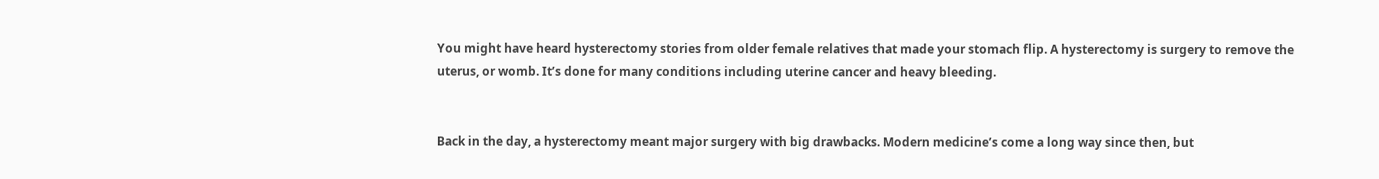You might have heard hysterectomy stories from older female relatives that made your stomach flip. A hysterectomy is surgery to remove the uterus, or womb. It’s done for many conditions including uterine cancer and heavy bleeding.


Back in the day, a hysterectomy meant major surgery with big drawbacks. Modern medicine’s come a long way since then, but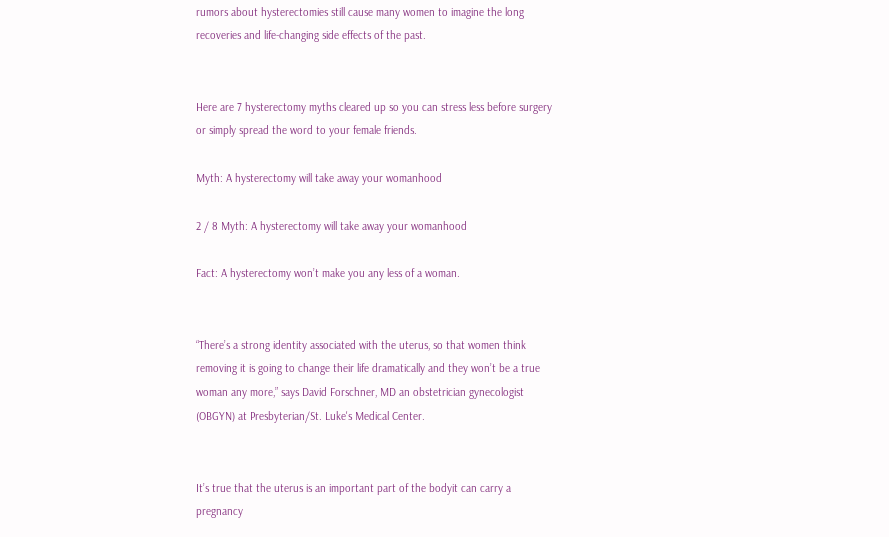rumors about hysterectomies still cause many women to imagine the long recoveries and life-changing side effects of the past.


Here are 7 hysterectomy myths cleared up so you can stress less before surgery or simply spread the word to your female friends.

Myth: A hysterectomy will take away your womanhood

2 / 8 Myth: A hysterectomy will take away your womanhood

Fact: A hysterectomy won’t make you any less of a woman.


“There’s a strong identity associated with the uterus, so that women think removing it is going to change their life dramatically and they won’t be a true woman any more,” says David Forschner, MD an obstetrician gynecologist (OBGYN) at Presbyterian/St. Luke's Medical Center.


It’s true that the uterus is an important part of the bodyit can carry a pregnancy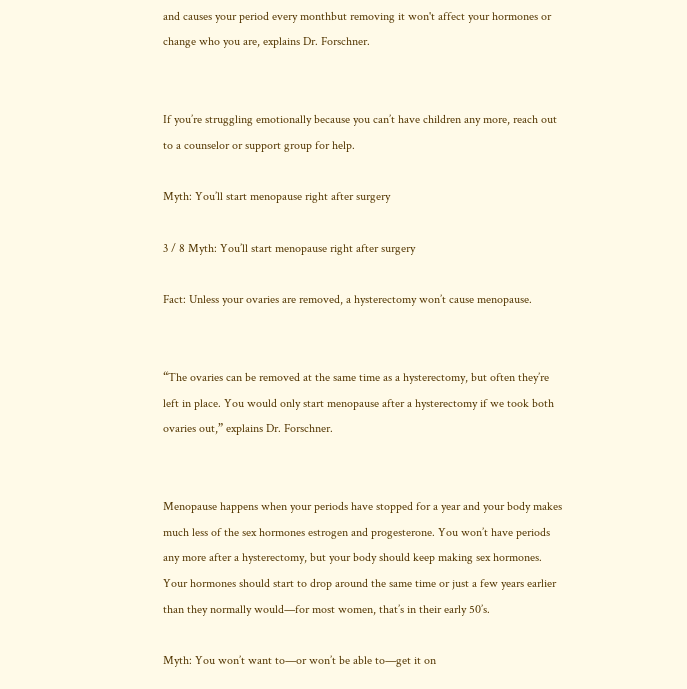and causes your period every monthbut removing it won't affect your hormones or change who you are, explains Dr. Forschner.


If you’re struggling emotionally because you can’t have children any more, reach out to a counselor or support group for help.

Myth: You’ll start menopause right after surgery

3 / 8 Myth: You’ll start menopause right after surgery

Fact: Unless your ovaries are removed, a hysterectomy won’t cause menopause.


“The ovaries can be removed at the same time as a hysterectomy, but often they’re left in place. You would only start menopause after a hysterectomy if we took both ovaries out,” explains Dr. Forschner.


Menopause happens when your periods have stopped for a year and your body makes much less of the sex hormones estrogen and progesterone. You won’t have periods any more after a hysterectomy, but your body should keep making sex hormones. Your hormones should start to drop around the same time or just a few years earlier than they normally would—for most women, that’s in their early 50’s.

Myth: You won’t want to—or won’t be able to—get it on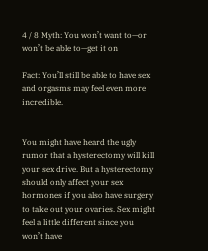4 / 8 Myth: You won’t want to—or won’t be able to—get it on

Fact: You’ll still be able to have sex and orgasms may feel even more incredible.


You might have heard the ugly rumor that a hysterectomy will kill your sex drive. But a hysterectomy should only affect your sex hormones if you also have surgery to take out your ovaries. Sex might feel a little different since you won’t have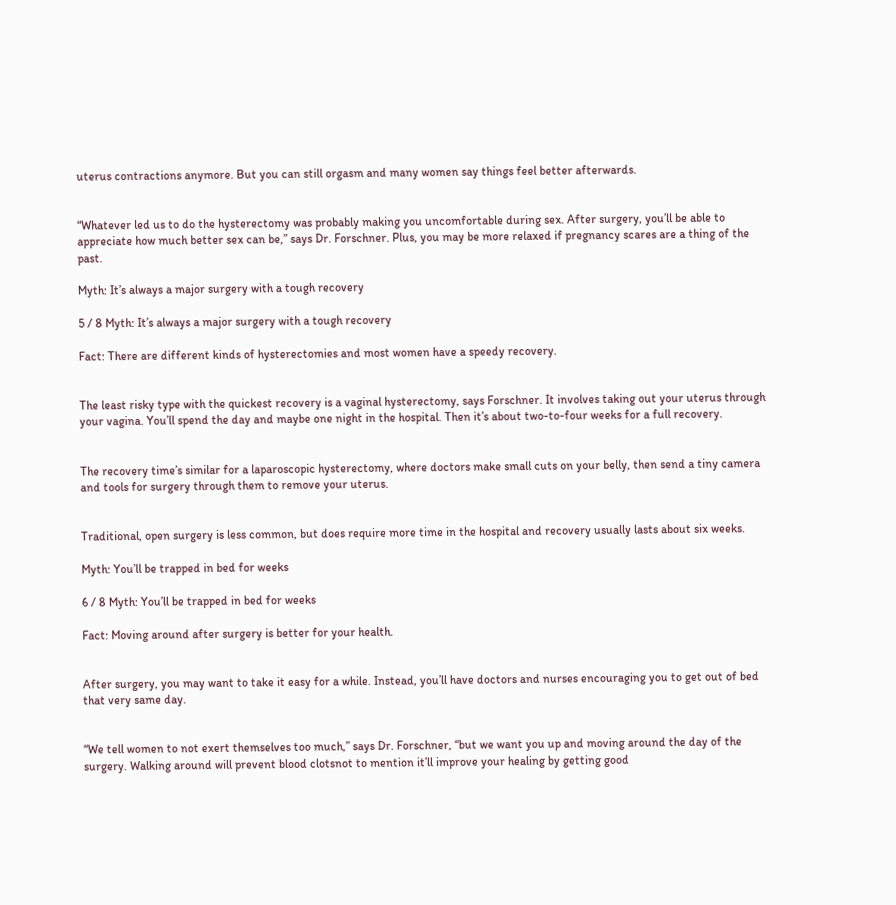uterus contractions anymore. But you can still orgasm and many women say things feel better afterwards.


“Whatever led us to do the hysterectomy was probably making you uncomfortable during sex. After surgery, you’ll be able to appreciate how much better sex can be,” says Dr. Forschner. Plus, you may be more relaxed if pregnancy scares are a thing of the past.

Myth: It’s always a major surgery with a tough recovery

5 / 8 Myth: It’s always a major surgery with a tough recovery

Fact: There are different kinds of hysterectomies and most women have a speedy recovery.


The least risky type with the quickest recovery is a vaginal hysterectomy, says Forschner. It involves taking out your uterus through your vagina. You’ll spend the day and maybe one night in the hospital. Then it’s about two-to-four weeks for a full recovery.


The recovery time’s similar for a laparoscopic hysterectomy, where doctors make small cuts on your belly, then send a tiny camera and tools for surgery through them to remove your uterus.


Traditional, open surgery is less common, but does require more time in the hospital and recovery usually lasts about six weeks.

Myth: You’ll be trapped in bed for weeks

6 / 8 Myth: You’ll be trapped in bed for weeks

Fact: Moving around after surgery is better for your health.


After surgery, you may want to take it easy for a while. Instead, you’ll have doctors and nurses encouraging you to get out of bed that very same day.


“We tell women to not exert themselves too much,” says Dr. Forschner, “but we want you up and moving around the day of the surgery. Walking around will prevent blood clotsnot to mention it’ll improve your healing by getting good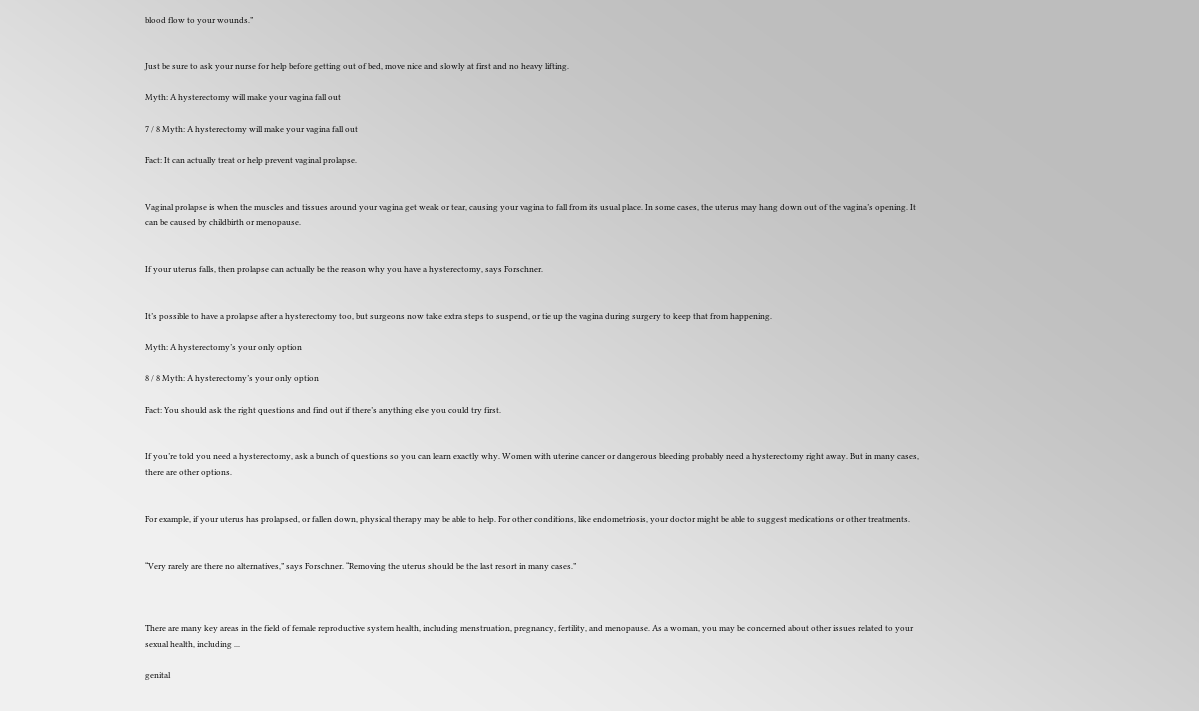blood flow to your wounds.”


Just be sure to ask your nurse for help before getting out of bed, move nice and slowly at first and no heavy lifting.

Myth: A hysterectomy will make your vagina fall out

7 / 8 Myth: A hysterectomy will make your vagina fall out

Fact: It can actually treat or help prevent vaginal prolapse.


Vaginal prolapse is when the muscles and tissues around your vagina get weak or tear, causing your vagina to fall from its usual place. In some cases, the uterus may hang down out of the vagina’s opening. It can be caused by childbirth or menopause.


If your uterus falls, then prolapse can actually be the reason why you have a hysterectomy, says Forschner.


It’s possible to have a prolapse after a hysterectomy too, but surgeons now take extra steps to suspend, or tie up the vagina during surgery to keep that from happening.

Myth: A hysterectomy’s your only option

8 / 8 Myth: A hysterectomy’s your only option

Fact: You should ask the right questions and find out if there’s anything else you could try first.


If you’re told you need a hysterectomy, ask a bunch of questions so you can learn exactly why. Women with uterine cancer or dangerous bleeding probably need a hysterectomy right away. But in many cases, there are other options.


For example, if your uterus has prolapsed, or fallen down, physical therapy may be able to help. For other conditions, like endometriosis, your doctor might be able to suggest medications or other treatments.


“Very rarely are there no alternatives,” says Forschner. “Removing the uterus should be the last resort in many cases.”



There are many key areas in the field of female reproductive system health, including menstruation, pregnancy, fertility, and menopause. As a woman, you may be concerned about other issues related to your sexual health, including ...

genital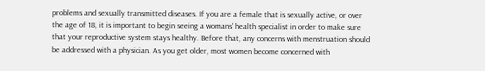problems and sexually transmitted diseases. If you are a female that is sexually active, or over the age of 18, it is important to begin seeing a womans' health specialist in order to make sure that your reproductive system stays healthy. Before that, any concerns with menstruation should be addressed with a physician. As you get older, most women become concerned with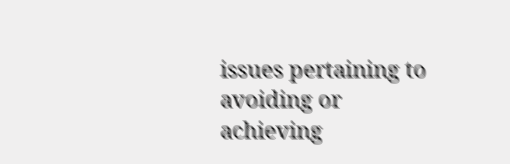issues pertaining to avoiding or achieving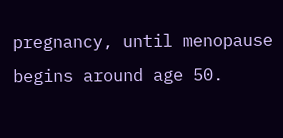pregnancy, until menopause begins around age 50.